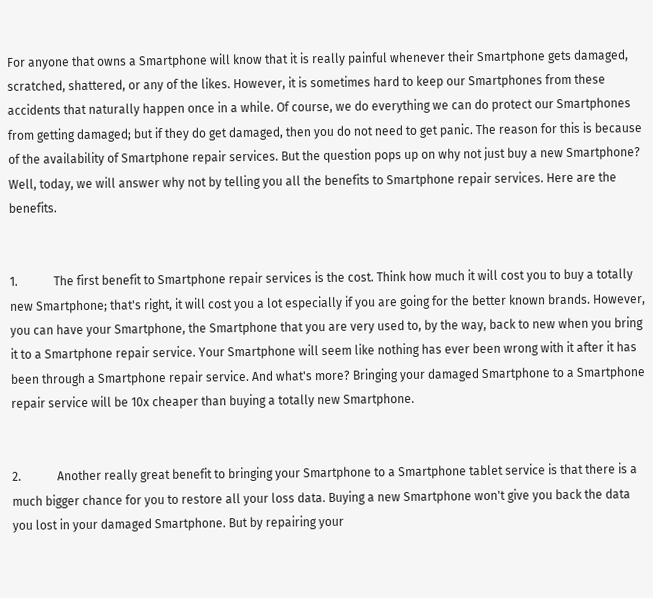For anyone that owns a Smartphone will know that it is really painful whenever their Smartphone gets damaged, scratched, shattered, or any of the likes. However, it is sometimes hard to keep our Smartphones from these accidents that naturally happen once in a while. Of course, we do everything we can do protect our Smartphones from getting damaged; but if they do get damaged, then you do not need to get panic. The reason for this is because of the availability of Smartphone repair services. But the question pops up on why not just buy a new Smartphone? Well, today, we will answer why not by telling you all the benefits to Smartphone repair services. Here are the benefits.


1.            The first benefit to Smartphone repair services is the cost. Think how much it will cost you to buy a totally new Smartphone; that's right, it will cost you a lot especially if you are going for the better known brands. However, you can have your Smartphone, the Smartphone that you are very used to, by the way, back to new when you bring it to a Smartphone repair service. Your Smartphone will seem like nothing has ever been wrong with it after it has been through a Smartphone repair service. And what's more? Bringing your damaged Smartphone to a Smartphone repair service will be 10x cheaper than buying a totally new Smartphone.


2.            Another really great benefit to bringing your Smartphone to a Smartphone tablet service is that there is a much bigger chance for you to restore all your loss data. Buying a new Smartphone won't give you back the data you lost in your damaged Smartphone. But by repairing your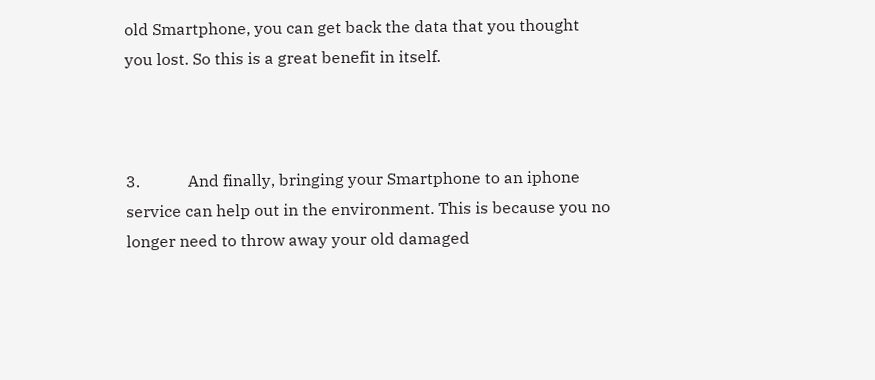old Smartphone, you can get back the data that you thought you lost. So this is a great benefit in itself.



3.            And finally, bringing your Smartphone to an iphone service can help out in the environment. This is because you no longer need to throw away your old damaged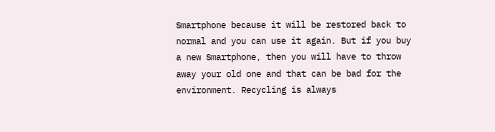Smartphone because it will be restored back to normal and you can use it again. But if you buy a new Smartphone, then you will have to throw away your old one and that can be bad for the environment. Recycling is always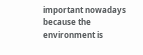important nowadays because the environment is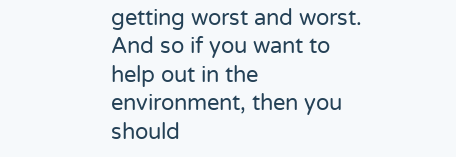getting worst and worst. And so if you want to help out in the environment, then you should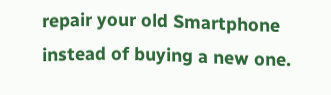repair your old Smartphone instead of buying a new one.